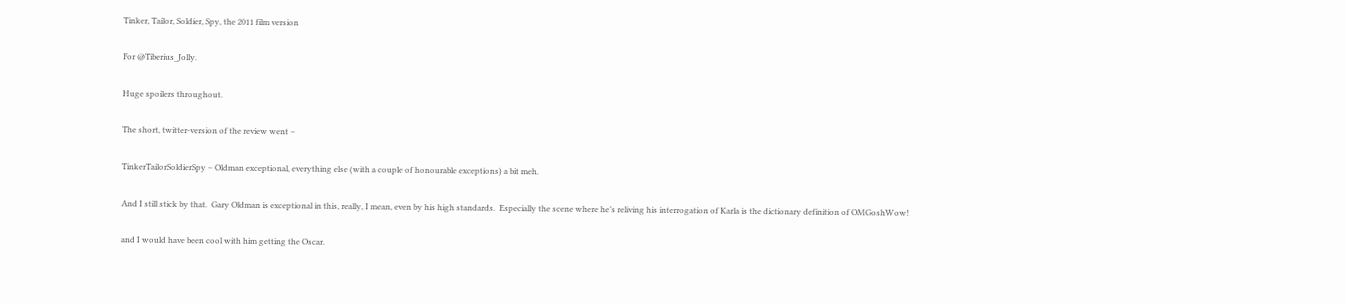Tinker, Tailor, Soldier, Spy, the 2011 film version

For @Tiberius_Jolly.

Huge spoilers throughout.

The short, twitter-version of the review went –

TinkerTailorSoldierSpy – Oldman exceptional, everything else (with a couple of honourable exceptions) a bit meh.

And I still stick by that.  Gary Oldman is exceptional in this, really, I mean, even by his high standards.  Especially the scene where he’s reliving his interrogation of Karla is the dictionary definition of OMGoshWow!

and I would have been cool with him getting the Oscar.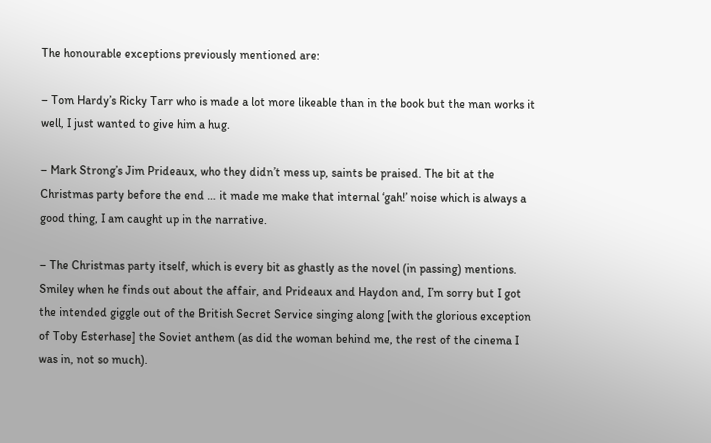The honourable exceptions previously mentioned are:

– Tom Hardy’s Ricky Tarr who is made a lot more likeable than in the book but the man works it well, I just wanted to give him a hug.

– Mark Strong’s Jim Prideaux, who they didn’t mess up, saints be praised. The bit at the Christmas party before the end … it made me make that internal ‘gah!’ noise which is always a good thing, I am caught up in the narrative.

– The Christmas party itself, which is every bit as ghastly as the novel (in passing) mentions. Smiley when he finds out about the affair, and Prideaux and Haydon and, I’m sorry but I got the intended giggle out of the British Secret Service singing along [with the glorious exception of Toby Esterhase] the Soviet anthem (as did the woman behind me, the rest of the cinema I was in, not so much).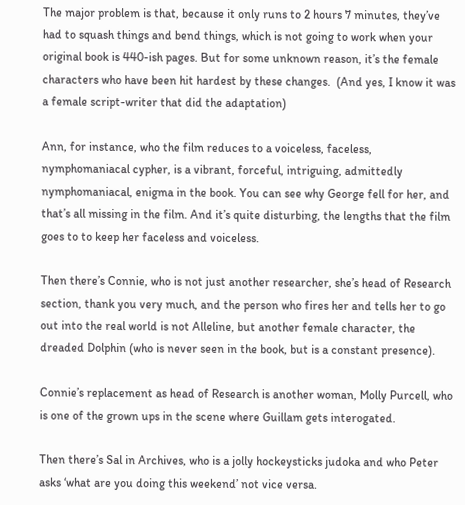The major problem is that, because it only runs to 2 hours 7 minutes, they’ve had to squash things and bend things, which is not going to work when your original book is 440-ish pages. But for some unknown reason, it’s the female characters who have been hit hardest by these changes.  (And yes, I know it was a female script-writer that did the adaptation)

Ann, for instance, who the film reduces to a voiceless, faceless, nymphomaniacal cypher, is a vibrant, forceful, intriguing, admittedly nymphomaniacal, enigma in the book. You can see why George fell for her, and that’s all missing in the film. And it’s quite disturbing, the lengths that the film goes to to keep her faceless and voiceless.

Then there’s Connie, who is not just another researcher, she’s head of Research section, thank you very much, and the person who fires her and tells her to go out into the real world is not Alleline, but another female character, the dreaded Dolphin (who is never seen in the book, but is a constant presence).

Connie’s replacement as head of Research is another woman, Molly Purcell, who is one of the grown ups in the scene where Guillam gets interogated.

Then there’s Sal in Archives, who is a jolly hockeysticks judoka and who Peter asks ‘what are you doing this weekend’ not vice versa.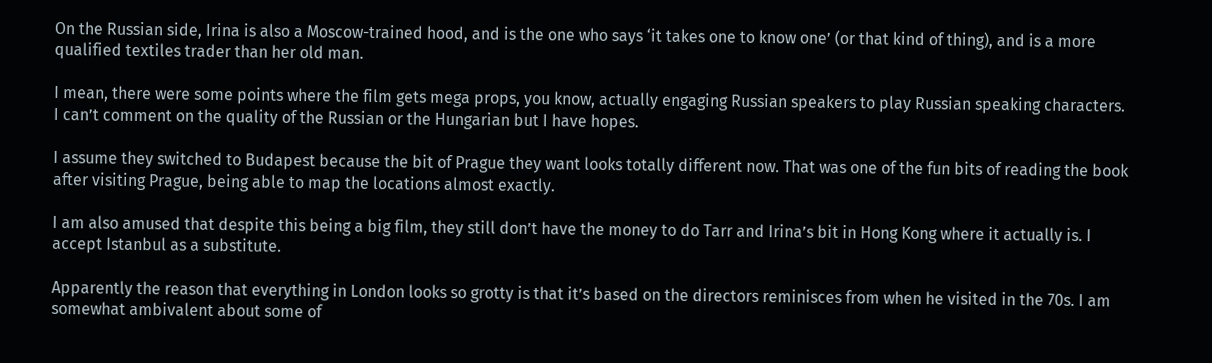On the Russian side, Irina is also a Moscow-trained hood, and is the one who says ‘it takes one to know one’ (or that kind of thing), and is a more qualified textiles trader than her old man.

I mean, there were some points where the film gets mega props, you know, actually engaging Russian speakers to play Russian speaking characters. I can’t comment on the quality of the Russian or the Hungarian but I have hopes.

I assume they switched to Budapest because the bit of Prague they want looks totally different now. That was one of the fun bits of reading the book after visiting Prague, being able to map the locations almost exactly.

I am also amused that despite this being a big film, they still don’t have the money to do Tarr and Irina’s bit in Hong Kong where it actually is. I accept Istanbul as a substitute.

Apparently the reason that everything in London looks so grotty is that it’s based on the directors reminisces from when he visited in the 70s. I am somewhat ambivalent about some of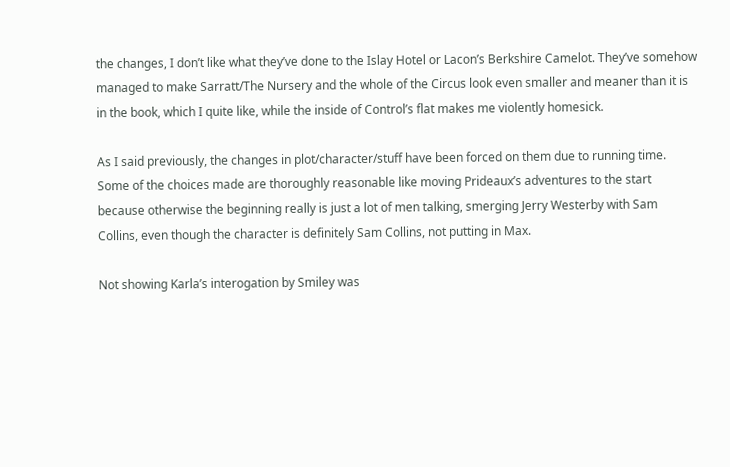the changes, I don’t like what they’ve done to the Islay Hotel or Lacon’s Berkshire Camelot. They’ve somehow managed to make Sarratt/The Nursery and the whole of the Circus look even smaller and meaner than it is in the book, which I quite like, while the inside of Control’s flat makes me violently homesick.

As I said previously, the changes in plot/character/stuff have been forced on them due to running time. Some of the choices made are thoroughly reasonable like moving Prideaux’s adventures to the start because otherwise the beginning really is just a lot of men talking, smerging Jerry Westerby with Sam Collins, even though the character is definitely Sam Collins, not putting in Max.

Not showing Karla’s interogation by Smiley was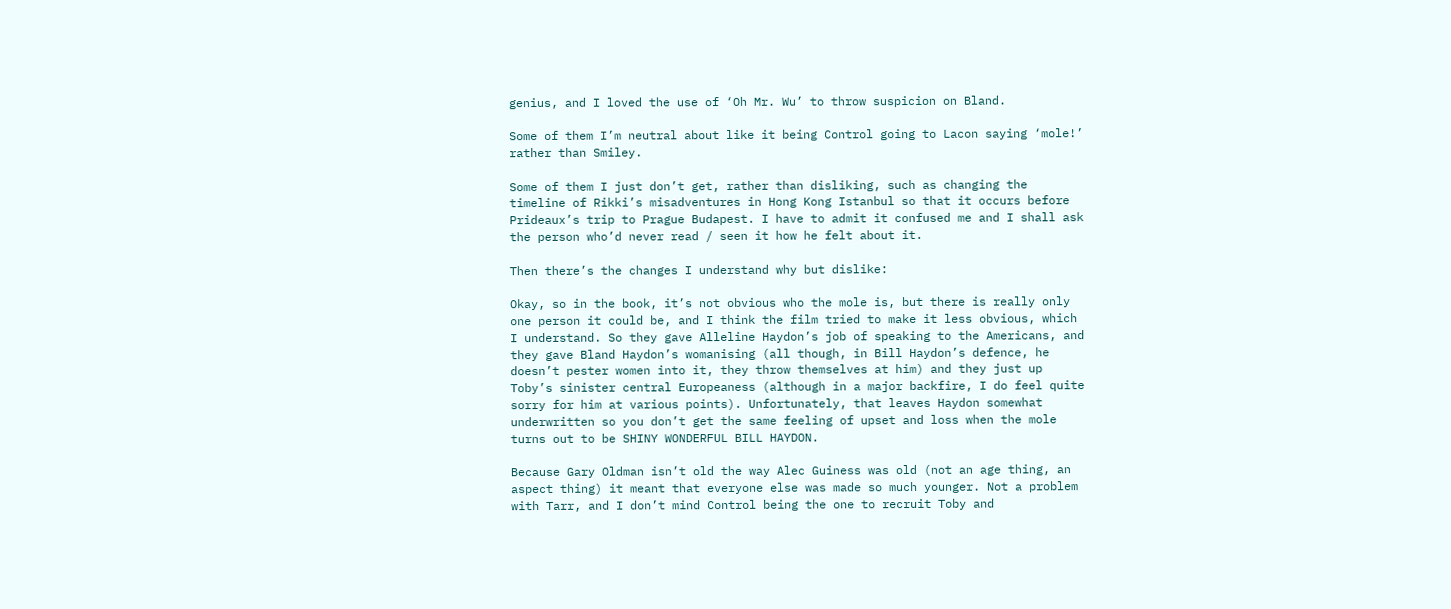genius, and I loved the use of ‘Oh Mr. Wu’ to throw suspicion on Bland.

Some of them I’m neutral about like it being Control going to Lacon saying ‘mole!’ rather than Smiley.

Some of them I just don’t get, rather than disliking, such as changing the timeline of Rikki’s misadventures in Hong Kong Istanbul so that it occurs before Prideaux’s trip to Prague Budapest. I have to admit it confused me and I shall ask the person who’d never read / seen it how he felt about it.

Then there’s the changes I understand why but dislike:

Okay, so in the book, it’s not obvious who the mole is, but there is really only one person it could be, and I think the film tried to make it less obvious, which I understand. So they gave Alleline Haydon’s job of speaking to the Americans, and they gave Bland Haydon’s womanising (all though, in Bill Haydon’s defence, he doesn’t pester women into it, they throw themselves at him) and they just up Toby’s sinister central Europeaness (although in a major backfire, I do feel quite sorry for him at various points). Unfortunately, that leaves Haydon somewhat underwritten so you don’t get the same feeling of upset and loss when the mole turns out to be SHINY WONDERFUL BILL HAYDON.

Because Gary Oldman isn’t old the way Alec Guiness was old (not an age thing, an aspect thing) it meant that everyone else was made so much younger. Not a problem with Tarr, and I don’t mind Control being the one to recruit Toby and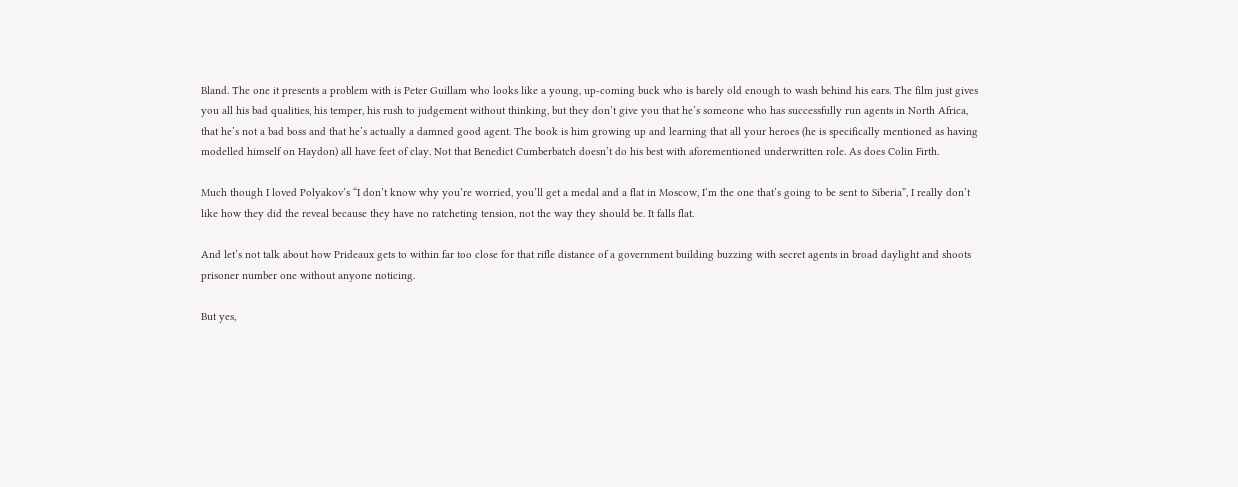Bland. The one it presents a problem with is Peter Guillam who looks like a young, up-coming buck who is barely old enough to wash behind his ears. The film just gives you all his bad qualities, his temper, his rush to judgement without thinking, but they don’t give you that he’s someone who has successfully run agents in North Africa, that he’s not a bad boss and that he’s actually a damned good agent. The book is him growing up and learning that all your heroes (he is specifically mentioned as having modelled himself on Haydon) all have feet of clay. Not that Benedict Cumberbatch doesn’t do his best with aforementioned underwritten role. As does Colin Firth.

Much though I loved Polyakov’s “I don’t know why you’re worried, you’ll get a medal and a flat in Moscow, I’m the one that’s going to be sent to Siberia”, I really don’t like how they did the reveal because they have no ratcheting tension, not the way they should be. It falls flat.

And let’s not talk about how Prideaux gets to within far too close for that rifle distance of a government building buzzing with secret agents in broad daylight and shoots prisoner number one without anyone noticing.

But yes,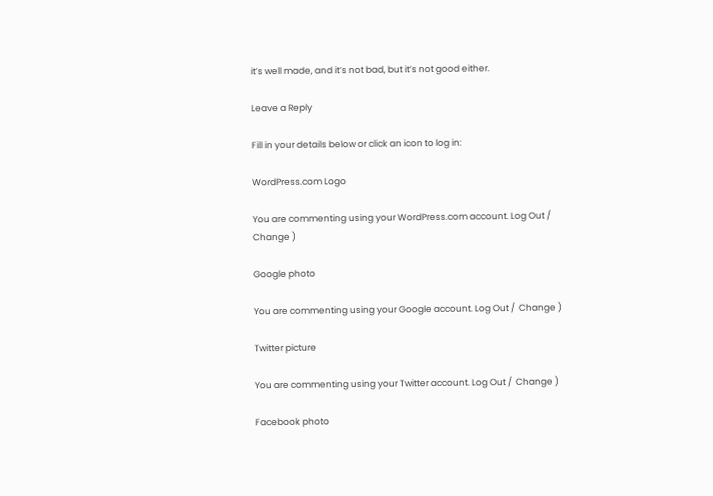it’s well made, and it’s not bad, but it’s not good either.

Leave a Reply

Fill in your details below or click an icon to log in:

WordPress.com Logo

You are commenting using your WordPress.com account. Log Out /  Change )

Google photo

You are commenting using your Google account. Log Out /  Change )

Twitter picture

You are commenting using your Twitter account. Log Out /  Change )

Facebook photo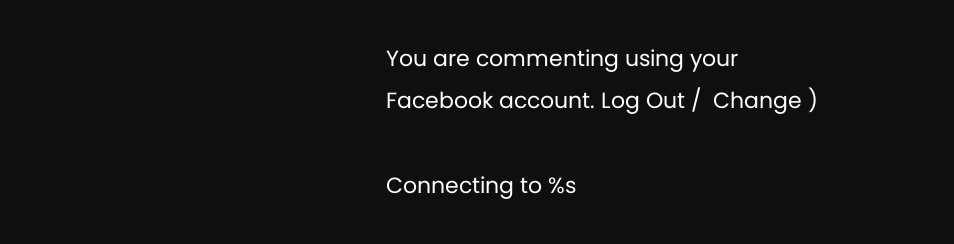You are commenting using your Facebook account. Log Out /  Change )

Connecting to %s